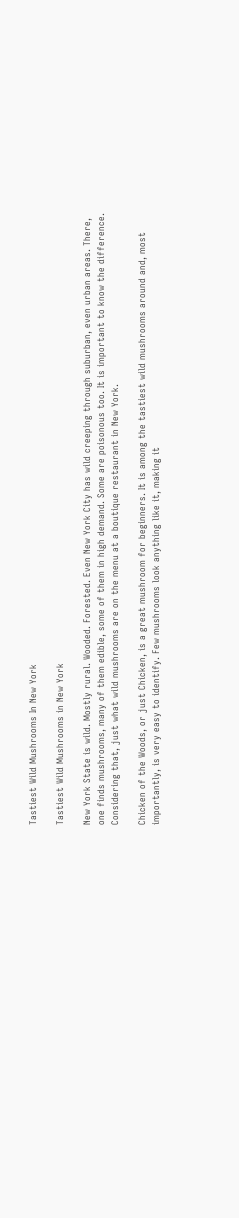Tastiest Wild Mushrooms In New York

Tastiest Wild Mushrooms in New York

New York State is wild. Mostly rural. Wooded. Forested. Even New York City has wild creeping through suburban, even urban areas. There, one finds mushrooms, many of them edible, some of them in high demand. Some are poisonous too. It is important to know the difference. Considering that, just what wild mushrooms are on the menu at a boutique restaurant in New York.

Chicken of the Woods, or just Chicken, is a great mushroom for beginners. It is among the tastiest wild mushrooms around and, most importantly, is very easy to identify. Few mushrooms look anything like it, making it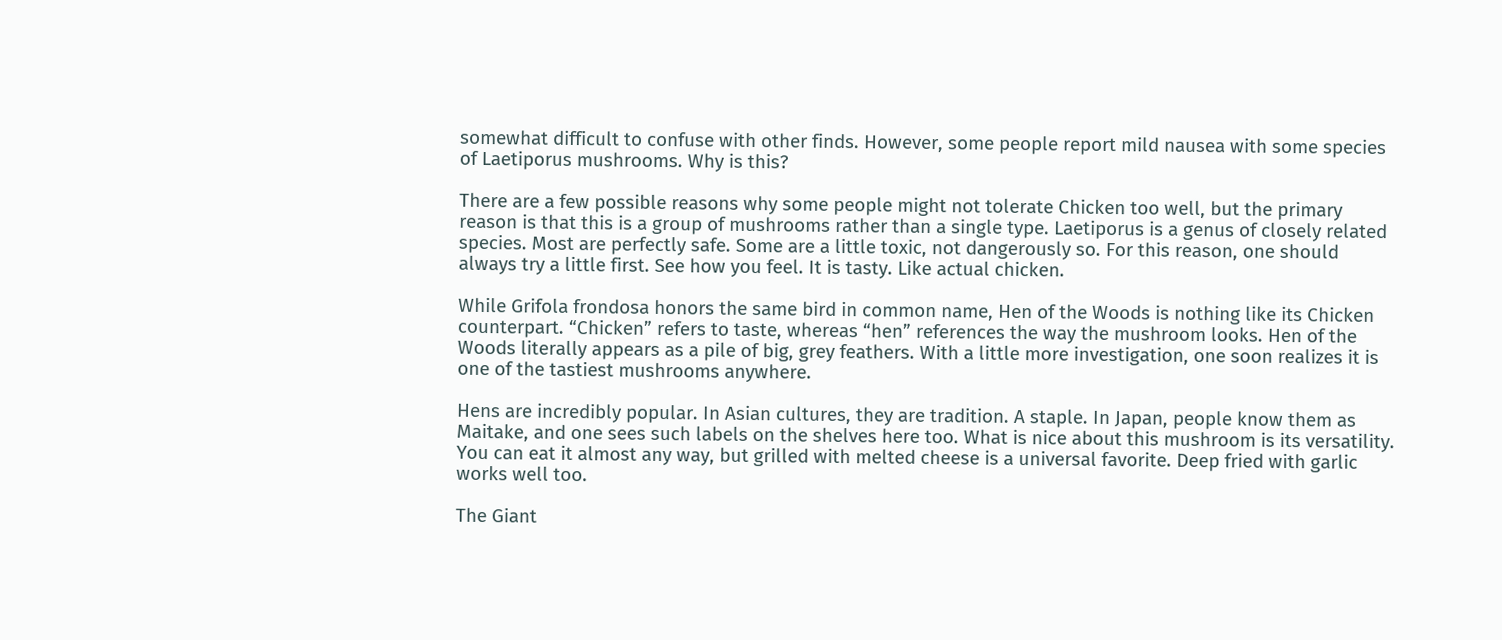somewhat difficult to confuse with other finds. However, some people report mild nausea with some species of Laetiporus mushrooms. Why is this?

There are a few possible reasons why some people might not tolerate Chicken too well, but the primary reason is that this is a group of mushrooms rather than a single type. Laetiporus is a genus of closely related species. Most are perfectly safe. Some are a little toxic, not dangerously so. For this reason, one should always try a little first. See how you feel. It is tasty. Like actual chicken.

While Grifola frondosa honors the same bird in common name, Hen of the Woods is nothing like its Chicken counterpart. “Chicken” refers to taste, whereas “hen” references the way the mushroom looks. Hen of the Woods literally appears as a pile of big, grey feathers. With a little more investigation, one soon realizes it is one of the tastiest mushrooms anywhere.

Hens are incredibly popular. In Asian cultures, they are tradition. A staple. In Japan, people know them as Maitake, and one sees such labels on the shelves here too. What is nice about this mushroom is its versatility. You can eat it almost any way, but grilled with melted cheese is a universal favorite. Deep fried with garlic works well too.

The Giant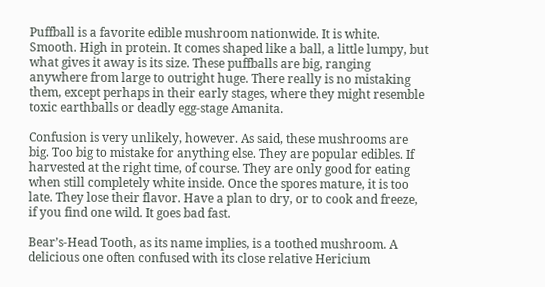Puffball is a favorite edible mushroom nationwide. It is white. Smooth. High in protein. It comes shaped like a ball, a little lumpy, but what gives it away is its size. These puffballs are big, ranging anywhere from large to outright huge. There really is no mistaking them, except perhaps in their early stages, where they might resemble toxic earthballs or deadly egg-stage Amanita.

Confusion is very unlikely, however. As said, these mushrooms are big. Too big to mistake for anything else. They are popular edibles. If harvested at the right time, of course. They are only good for eating when still completely white inside. Once the spores mature, it is too late. They lose their flavor. Have a plan to dry, or to cook and freeze, if you find one wild. It goes bad fast.

Bear’s-Head Tooth, as its name implies, is a toothed mushroom. A delicious one often confused with its close relative Hericium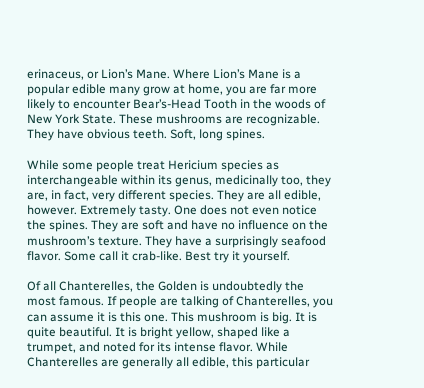erinaceus, or Lion’s Mane. Where Lion’s Mane is a popular edible many grow at home, you are far more likely to encounter Bear’s-Head Tooth in the woods of New York State. These mushrooms are recognizable. They have obvious teeth. Soft, long spines.

While some people treat Hericium species as interchangeable within its genus, medicinally too, they are, in fact, very different species. They are all edible, however. Extremely tasty. One does not even notice the spines. They are soft and have no influence on the mushroom’s texture. They have a surprisingly seafood flavor. Some call it crab-like. Best try it yourself.

Of all Chanterelles, the Golden is undoubtedly the most famous. If people are talking of Chanterelles, you can assume it is this one. This mushroom is big. It is quite beautiful. It is bright yellow, shaped like a trumpet, and noted for its intense flavor. While Chanterelles are generally all edible, this particular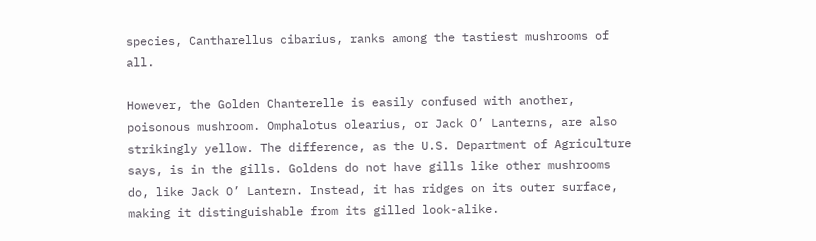species, Cantharellus cibarius, ranks among the tastiest mushrooms of all.

However, the Golden Chanterelle is easily confused with another, poisonous mushroom. Omphalotus olearius, or Jack O’ Lanterns, are also strikingly yellow. The difference, as the U.S. Department of Agriculture says, is in the gills. Goldens do not have gills like other mushrooms do, like Jack O’ Lantern. Instead, it has ridges on its outer surface, making it distinguishable from its gilled look-alike.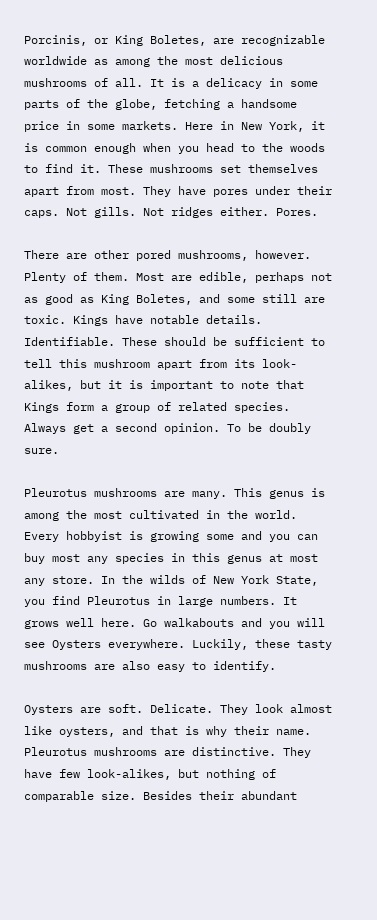Porcinis, or King Boletes, are recognizable worldwide as among the most delicious mushrooms of all. It is a delicacy in some parts of the globe, fetching a handsome price in some markets. Here in New York, it is common enough when you head to the woods to find it. These mushrooms set themselves apart from most. They have pores under their caps. Not gills. Not ridges either. Pores.

There are other pored mushrooms, however. Plenty of them. Most are edible, perhaps not as good as King Boletes, and some still are toxic. Kings have notable details. Identifiable. These should be sufficient to tell this mushroom apart from its look-alikes, but it is important to note that Kings form a group of related species. Always get a second opinion. To be doubly sure.

Pleurotus mushrooms are many. This genus is among the most cultivated in the world. Every hobbyist is growing some and you can buy most any species in this genus at most any store. In the wilds of New York State, you find Pleurotus in large numbers. It grows well here. Go walkabouts and you will see Oysters everywhere. Luckily, these tasty mushrooms are also easy to identify.

Oysters are soft. Delicate. They look almost like oysters, and that is why their name. Pleurotus mushrooms are distinctive. They have few look-alikes, but nothing of comparable size. Besides their abundant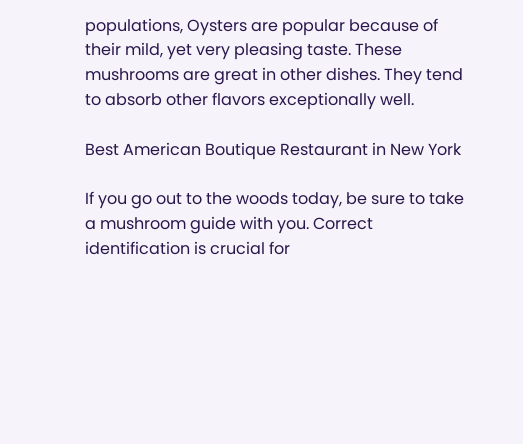populations, Oysters are popular because of their mild, yet very pleasing taste. These mushrooms are great in other dishes. They tend to absorb other flavors exceptionally well.

Best American Boutique Restaurant in New York

If you go out to the woods today, be sure to take a mushroom guide with you. Correct identification is crucial for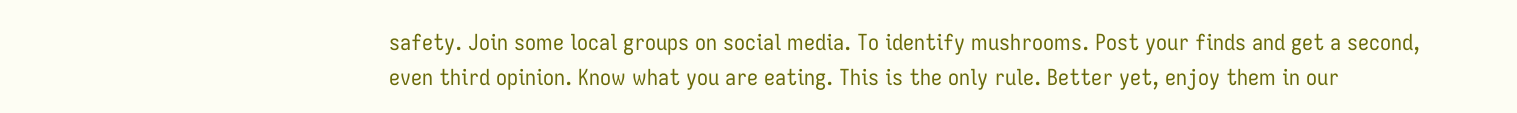safety. Join some local groups on social media. To identify mushrooms. Post your finds and get a second, even third opinion. Know what you are eating. This is the only rule. Better yet, enjoy them in our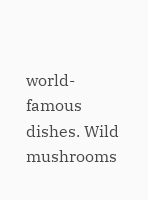world-famous dishes. Wild mushrooms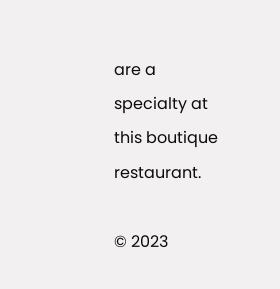are a specialty at this boutique restaurant.

© 2023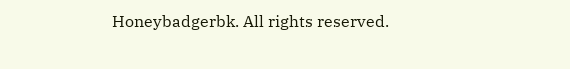Honeybadgerbk. All rights reserved.